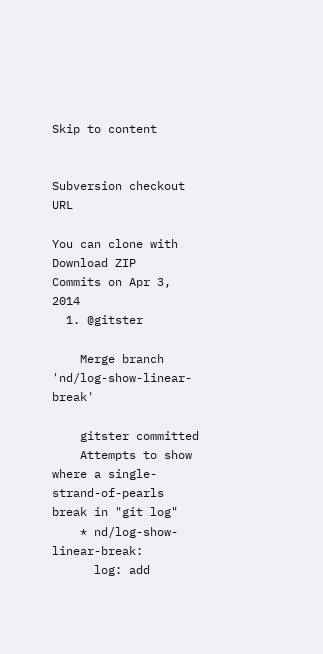Skip to content


Subversion checkout URL

You can clone with
Download ZIP
Commits on Apr 3, 2014
  1. @gitster

    Merge branch 'nd/log-show-linear-break'

    gitster committed
    Attempts to show where a single-strand-of-pearls break in "git log"
    * nd/log-show-linear-break:
      log: add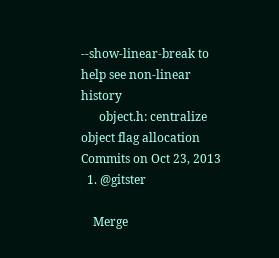--show-linear-break to help see non-linear history
      object.h: centralize object flag allocation
Commits on Oct 23, 2013
  1. @gitster

    Merge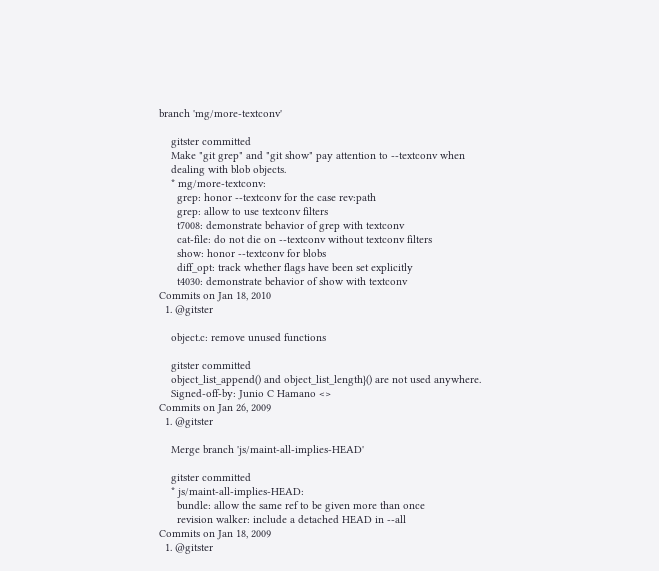branch 'mg/more-textconv'

    gitster committed
    Make "git grep" and "git show" pay attention to --textconv when
    dealing with blob objects.
    * mg/more-textconv:
      grep: honor --textconv for the case rev:path
      grep: allow to use textconv filters
      t7008: demonstrate behavior of grep with textconv
      cat-file: do not die on --textconv without textconv filters
      show: honor --textconv for blobs
      diff_opt: track whether flags have been set explicitly
      t4030: demonstrate behavior of show with textconv
Commits on Jan 18, 2010
  1. @gitster

    object.c: remove unused functions

    gitster committed
    object_list_append() and object_list_length}() are not used anywhere.
    Signed-off-by: Junio C Hamano <>
Commits on Jan 26, 2009
  1. @gitster

    Merge branch 'js/maint-all-implies-HEAD'

    gitster committed
    * js/maint-all-implies-HEAD:
      bundle: allow the same ref to be given more than once
      revision walker: include a detached HEAD in --all
Commits on Jan 18, 2009
  1. @gitster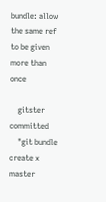bundle: allow the same ref to be given more than once

    gitster committed
    "git bundle create x master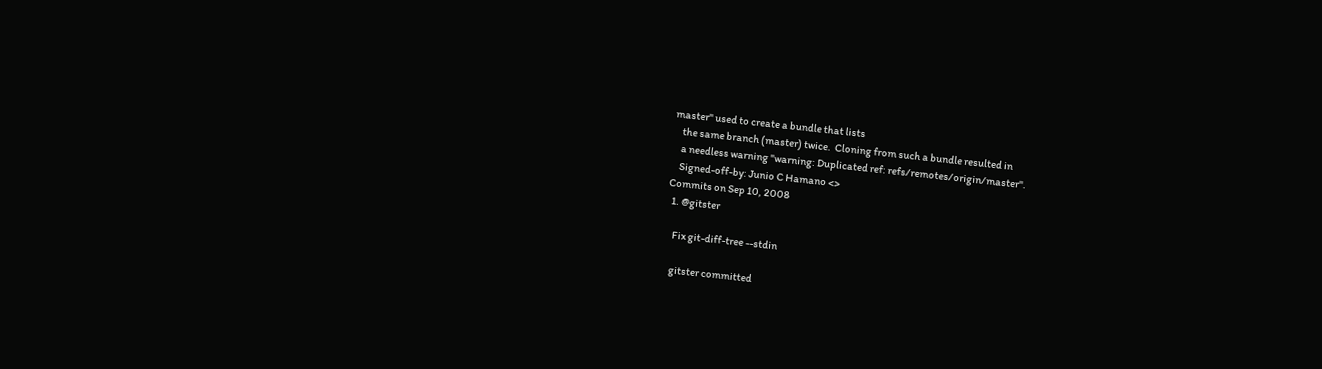master" used to create a bundle that lists
    the same branch (master) twice.  Cloning from such a bundle resulted in
    a needless warning "warning: Duplicated ref: refs/remotes/origin/master".
    Signed-off-by: Junio C Hamano <>
Commits on Sep 10, 2008
  1. @gitster

    Fix git-diff-tree --stdin

    gitster committed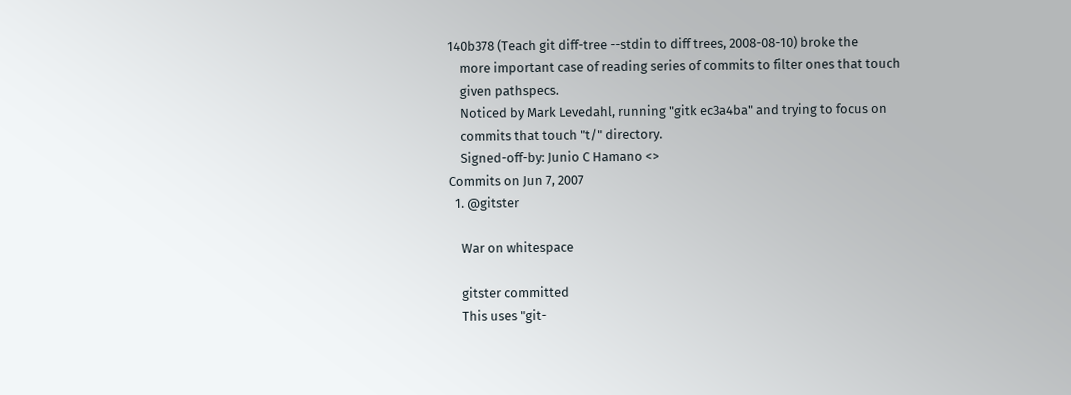140b378 (Teach git diff-tree --stdin to diff trees, 2008-08-10) broke the
    more important case of reading series of commits to filter ones that touch
    given pathspecs.
    Noticed by Mark Levedahl, running "gitk ec3a4ba" and trying to focus on
    commits that touch "t/" directory.
    Signed-off-by: Junio C Hamano <>
Commits on Jun 7, 2007
  1. @gitster

    War on whitespace

    gitster committed
    This uses "git-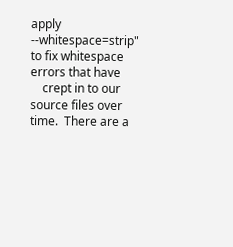apply --whitespace=strip" to fix whitespace errors that have
    crept in to our source files over time.  There are a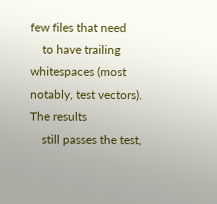few files that need
    to have trailing whitespaces (most notably, test vectors).  The results
    still passes the test,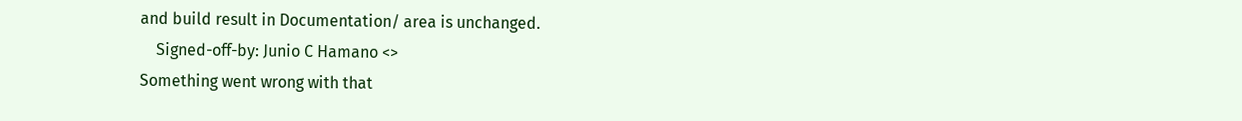and build result in Documentation/ area is unchanged.
    Signed-off-by: Junio C Hamano <>
Something went wrong with that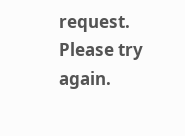request. Please try again.